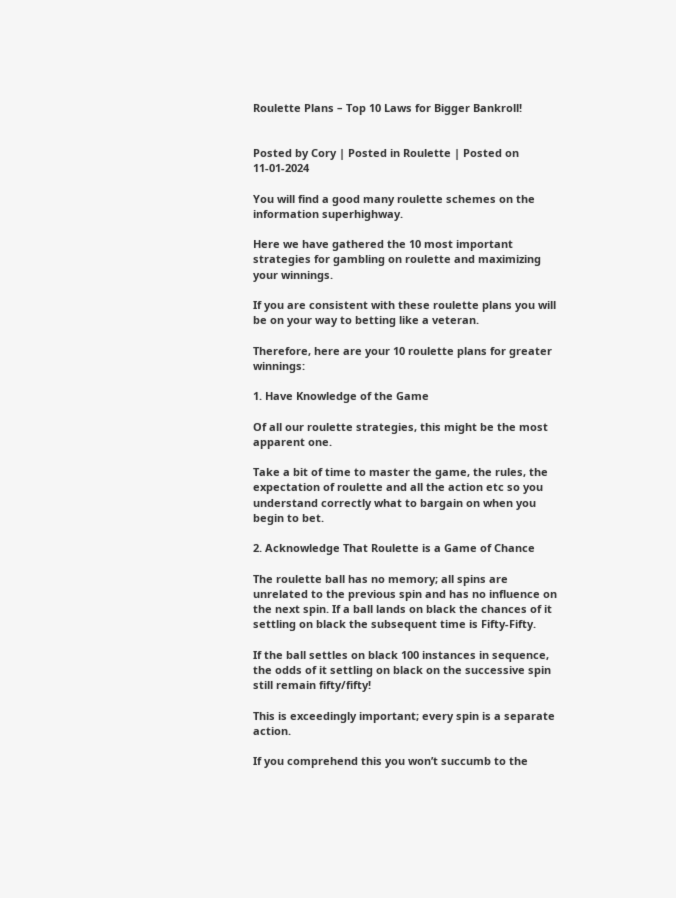Roulette Plans – Top 10 Laws for Bigger Bankroll!


Posted by Cory | Posted in Roulette | Posted on 11-01-2024

You will find a good many roulette schemes on the information superhighway.

Here we have gathered the 10 most important strategies for gambling on roulette and maximizing your winnings.

If you are consistent with these roulette plans you will be on your way to betting like a veteran.

Therefore, here are your 10 roulette plans for greater winnings:

1. Have Knowledge of the Game

Of all our roulette strategies, this might be the most apparent one.

Take a bit of time to master the game, the rules, the expectation of roulette and all the action etc so you understand correctly what to bargain on when you begin to bet.

2. Acknowledge That Roulette is a Game of Chance

The roulette ball has no memory; all spins are unrelated to the previous spin and has no influence on the next spin. If a ball lands on black the chances of it settling on black the subsequent time is Fifty-Fifty.

If the ball settles on black 100 instances in sequence, the odds of it settling on black on the successive spin still remain fifty/fifty!

This is exceedingly important; every spin is a separate action.

If you comprehend this you won’t succumb to the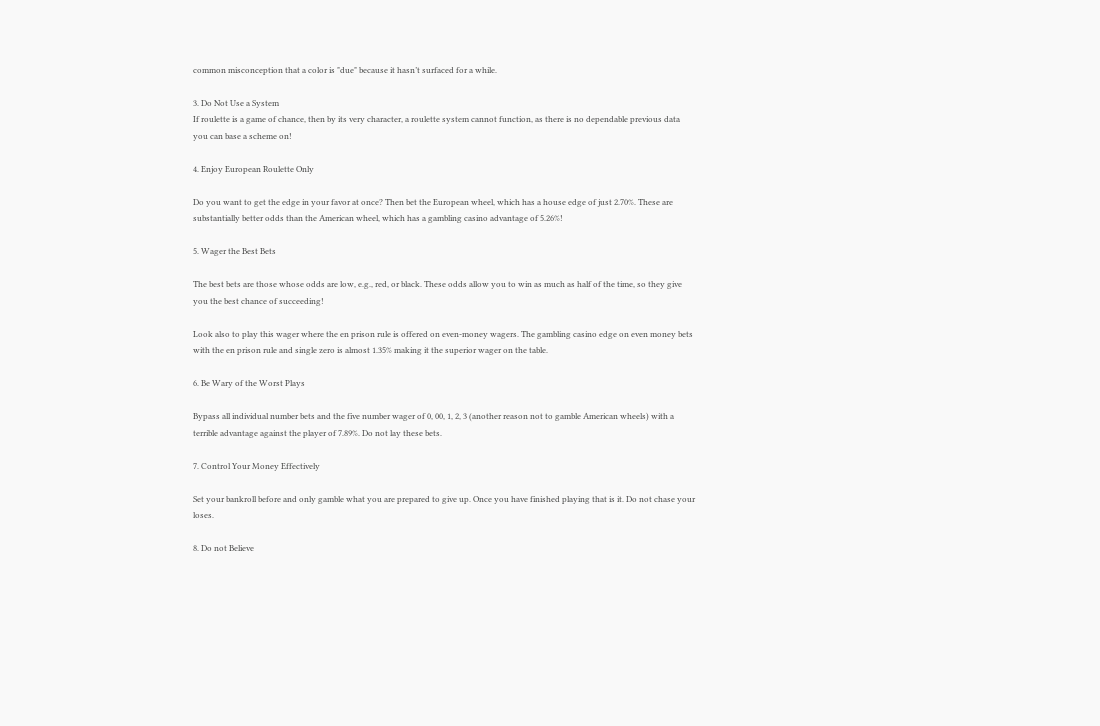common misconception that a color is "due" because it hasn’t surfaced for a while.

3. Do Not Use a System
If roulette is a game of chance, then by its very character, a roulette system cannot function, as there is no dependable previous data you can base a scheme on!

4. Enjoy European Roulette Only

Do you want to get the edge in your favor at once? Then bet the European wheel, which has a house edge of just 2.70%. These are substantially better odds than the American wheel, which has a gambling casino advantage of 5.26%!

5. Wager the Best Bets

The best bets are those whose odds are low, e.g., red, or black. These odds allow you to win as much as half of the time, so they give you the best chance of succeeding!

Look also to play this wager where the en prison rule is offered on even-money wagers. The gambling casino edge on even money bets with the en prison rule and single zero is almost 1.35% making it the superior wager on the table.

6. Be Wary of the Worst Plays

Bypass all individual number bets and the five number wager of 0, 00, 1, 2, 3 (another reason not to gamble American wheels) with a terrible advantage against the player of 7.89%. Do not lay these bets.

7. Control Your Money Effectively

Set your bankroll before and only gamble what you are prepared to give up. Once you have finished playing that is it. Do not chase your loses.

8. Do not Believe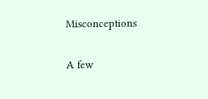Misconceptions

A few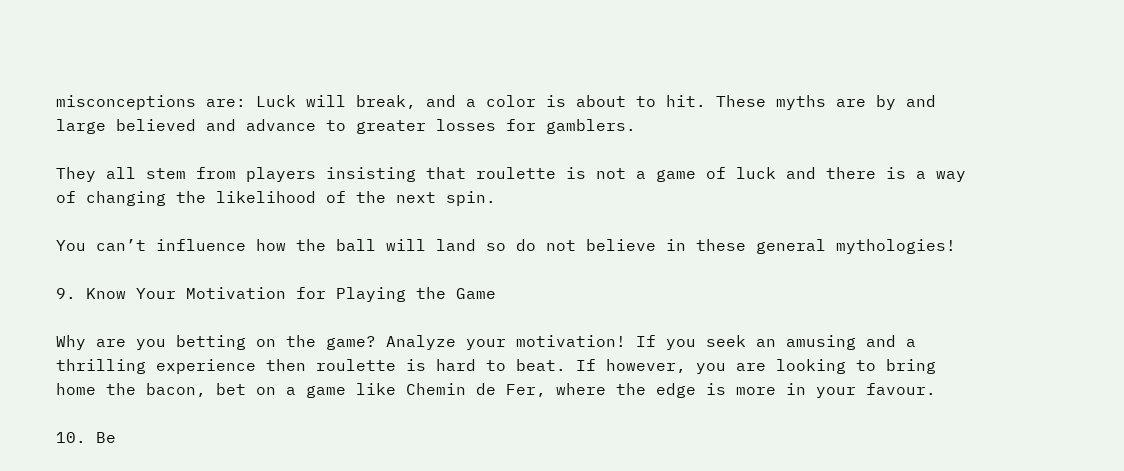misconceptions are: Luck will break, and a color is about to hit. These myths are by and large believed and advance to greater losses for gamblers.

They all stem from players insisting that roulette is not a game of luck and there is a way of changing the likelihood of the next spin.

You can’t influence how the ball will land so do not believe in these general mythologies!

9. Know Your Motivation for Playing the Game

Why are you betting on the game? Analyze your motivation! If you seek an amusing and a thrilling experience then roulette is hard to beat. If however, you are looking to bring home the bacon, bet on a game like Chemin de Fer, where the edge is more in your favour.

10. Be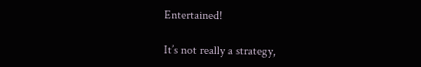Entertained!

It’s not really a strategy,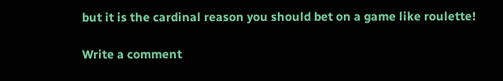but it is the cardinal reason you should bet on a game like roulette!

Write a comment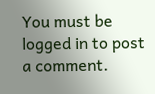You must be logged in to post a comment.